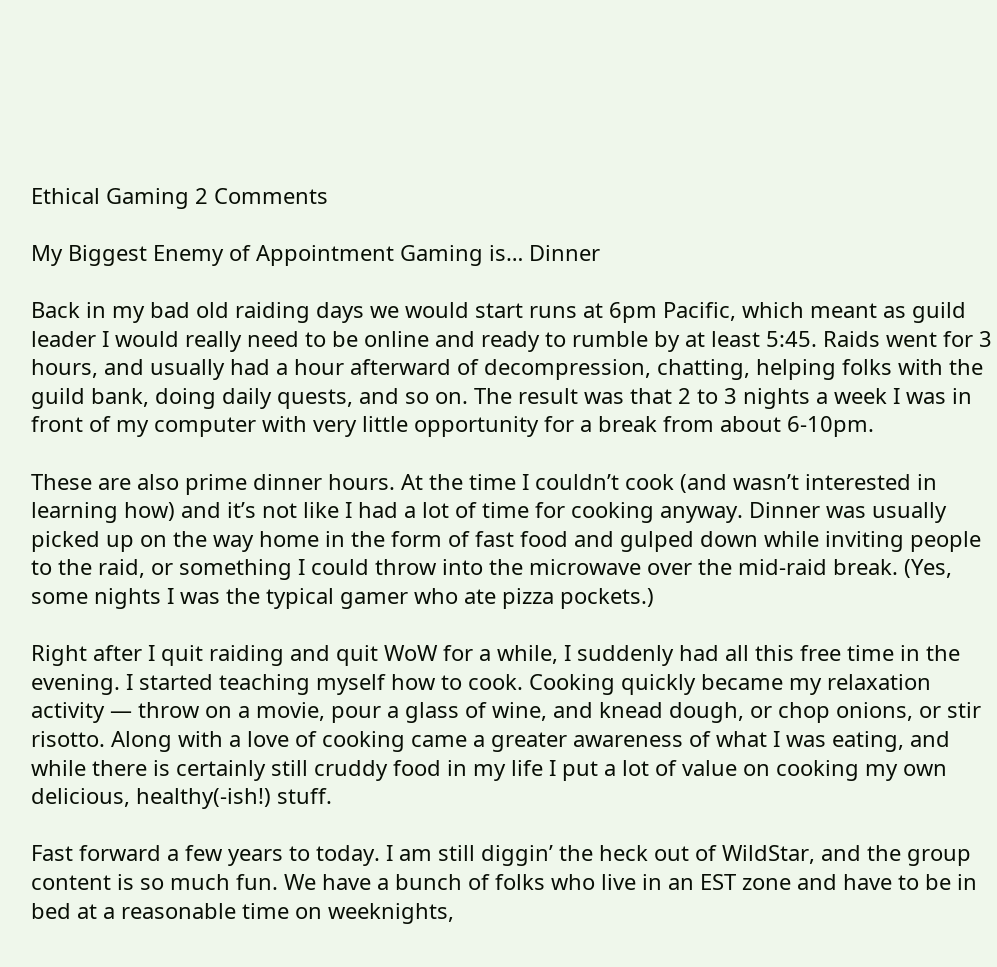Ethical Gaming 2 Comments

My Biggest Enemy of Appointment Gaming is… Dinner

Back in my bad old raiding days we would start runs at 6pm Pacific, which meant as guild leader I would really need to be online and ready to rumble by at least 5:45. Raids went for 3 hours, and usually had a hour afterward of decompression, chatting, helping folks with the guild bank, doing daily quests, and so on. The result was that 2 to 3 nights a week I was in front of my computer with very little opportunity for a break from about 6-10pm.

These are also prime dinner hours. At the time I couldn’t cook (and wasn’t interested in learning how) and it’s not like I had a lot of time for cooking anyway. Dinner was usually picked up on the way home in the form of fast food and gulped down while inviting people to the raid, or something I could throw into the microwave over the mid-raid break. (Yes, some nights I was the typical gamer who ate pizza pockets.)

Right after I quit raiding and quit WoW for a while, I suddenly had all this free time in the evening. I started teaching myself how to cook. Cooking quickly became my relaxation activity — throw on a movie, pour a glass of wine, and knead dough, or chop onions, or stir risotto. Along with a love of cooking came a greater awareness of what I was eating, and while there is certainly still cruddy food in my life I put a lot of value on cooking my own delicious, healthy(-ish!) stuff.

Fast forward a few years to today. I am still diggin’ the heck out of WildStar, and the group content is so much fun. We have a bunch of folks who live in an EST zone and have to be in bed at a reasonable time on weeknights,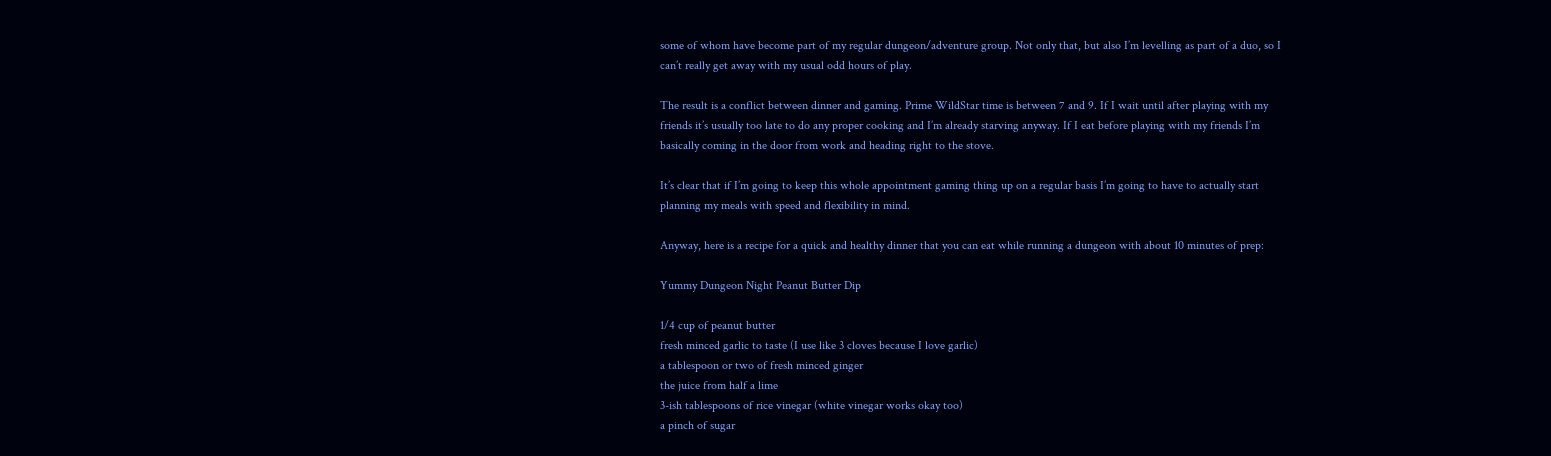some of whom have become part of my regular dungeon/adventure group. Not only that, but also I’m levelling as part of a duo, so I can’t really get away with my usual odd hours of play.

The result is a conflict between dinner and gaming. Prime WildStar time is between 7 and 9. If I wait until after playing with my friends it’s usually too late to do any proper cooking and I’m already starving anyway. If I eat before playing with my friends I’m basically coming in the door from work and heading right to the stove.

It’s clear that if I’m going to keep this whole appointment gaming thing up on a regular basis I’m going to have to actually start planning my meals with speed and flexibility in mind.

Anyway, here is a recipe for a quick and healthy dinner that you can eat while running a dungeon with about 10 minutes of prep:

Yummy Dungeon Night Peanut Butter Dip

1/4 cup of peanut butter
fresh minced garlic to taste (I use like 3 cloves because I love garlic)
a tablespoon or two of fresh minced ginger
the juice from half a lime
3-ish tablespoons of rice vinegar (white vinegar works okay too)
a pinch of sugar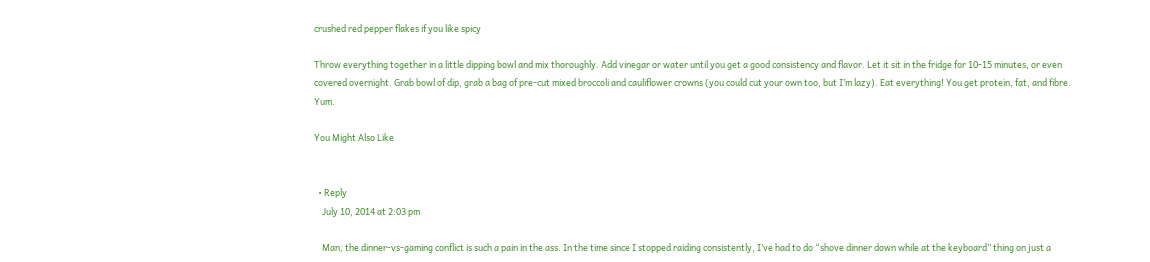crushed red pepper flakes if you like spicy

Throw everything together in a little dipping bowl and mix thoroughly. Add vinegar or water until you get a good consistency and flavor. Let it sit in the fridge for 10-15 minutes, or even covered overnight. Grab bowl of dip, grab a bag of pre-cut mixed broccoli and cauliflower crowns (you could cut your own too, but I’m lazy). Eat everything! You get protein, fat, and fibre. Yum.

You Might Also Like


  • Reply
    July 10, 2014 at 2:03 pm

    Man, the dinner-vs-gaming conflict is such a pain in the ass. In the time since I stopped raiding consistently, I’ve had to do “shove dinner down while at the keyboard” thing on just a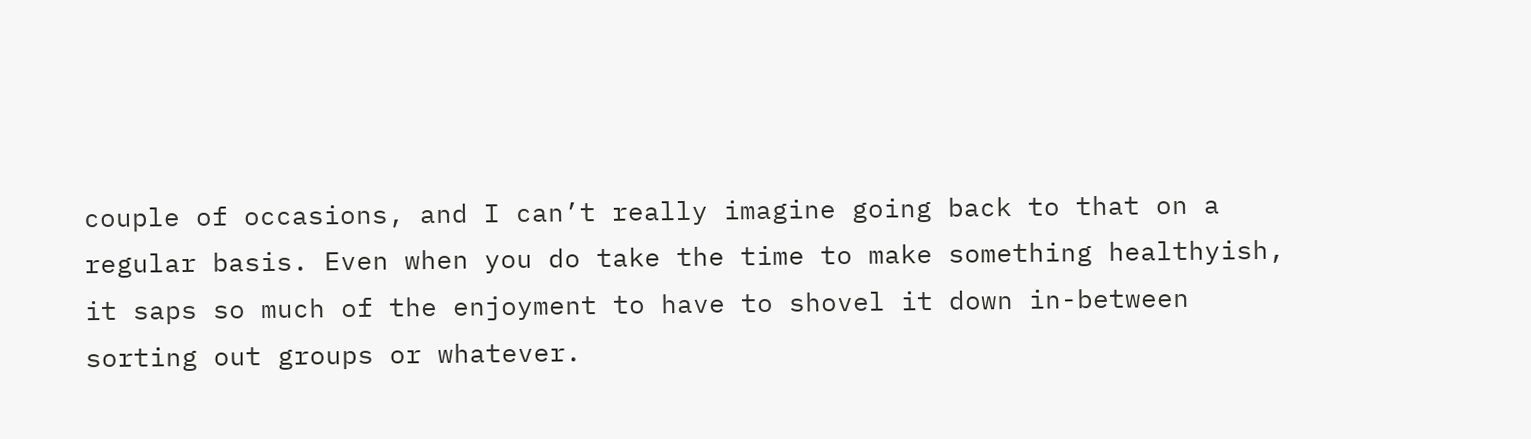couple of occasions, and I can’t really imagine going back to that on a regular basis. Even when you do take the time to make something healthyish, it saps so much of the enjoyment to have to shovel it down in-between sorting out groups or whatever.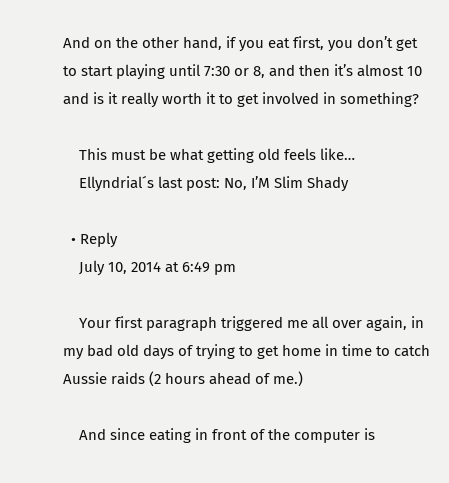And on the other hand, if you eat first, you don’t get to start playing until 7:30 or 8, and then it’s almost 10 and is it really worth it to get involved in something?

    This must be what getting old feels like…
    Ellyndrial´s last post: No, I’M Slim Shady

  • Reply
    July 10, 2014 at 6:49 pm

    Your first paragraph triggered me all over again, in my bad old days of trying to get home in time to catch Aussie raids (2 hours ahead of me.)

    And since eating in front of the computer is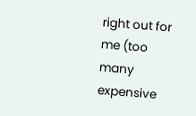right out for me (too many expensive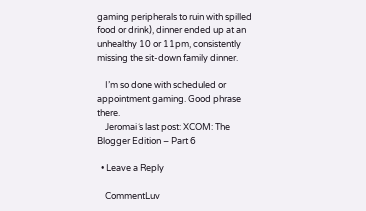gaming peripherals to ruin with spilled food or drink), dinner ended up at an unhealthy 10 or 11pm, consistently missing the sit-down family dinner.

    I’m so done with scheduled or appointment gaming. Good phrase there.
    Jeromai´s last post: XCOM: The Blogger Edition – Part 6

  • Leave a Reply

    CommentLuv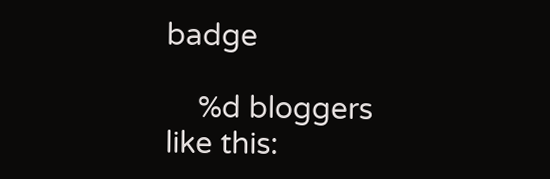badge

    %d bloggers like this: